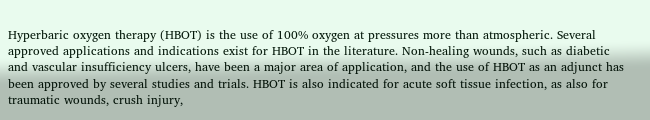Hyperbaric oxygen therapy (HBOT) is the use of 100% oxygen at pressures more than atmospheric. Several approved applications and indications exist for HBOT in the literature. Non-healing wounds, such as diabetic and vascular insufficiency ulcers, have been a major area of application, and the use of HBOT as an adjunct has been approved by several studies and trials. HBOT is also indicated for acute soft tissue infection, as also for traumatic wounds, crush injury,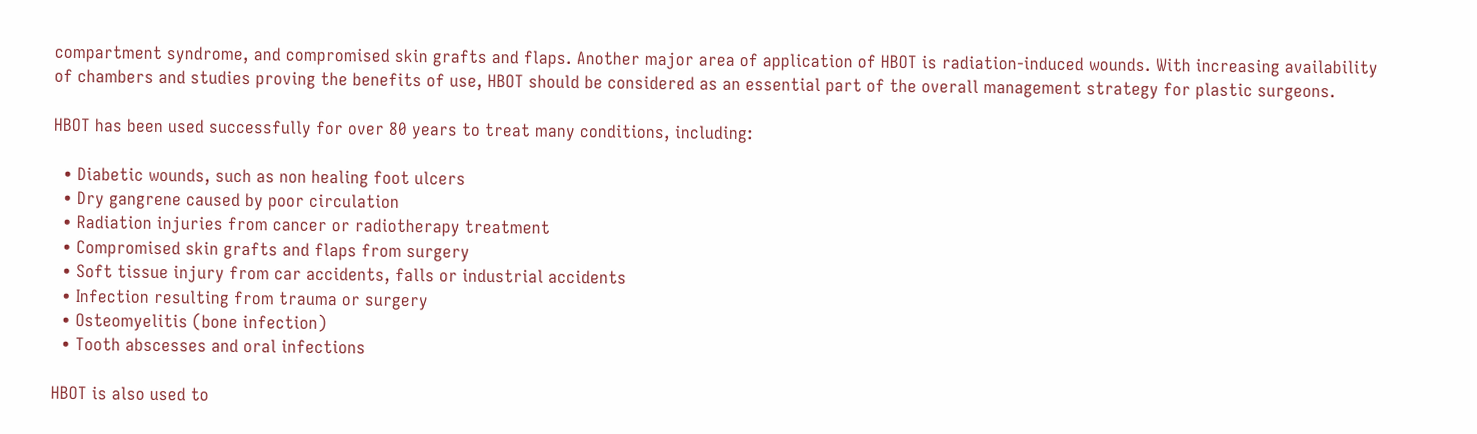compartment syndrome, and compromised skin grafts and flaps. Another major area of application of HBOT is radiation-induced wounds. With increasing availability of chambers and studies proving the benefits of use, HBOT should be considered as an essential part of the overall management strategy for plastic surgeons.

HBOT has been used successfully for over 80 years to treat many conditions, including:

  • Diabetic wounds, such as non healing foot ulcers
  • Dry gangrene caused by poor circulation
  • Radiation injuries from cancer or radiotherapy treatment
  • Compromised skin grafts and flaps from surgery
  • Soft tissue injury from car accidents, falls or industrial accidents
  • Infection resulting from trauma or surgery
  • Osteomyelitis (bone infection)
  • Tooth abscesses and oral infections

HBOT is also used to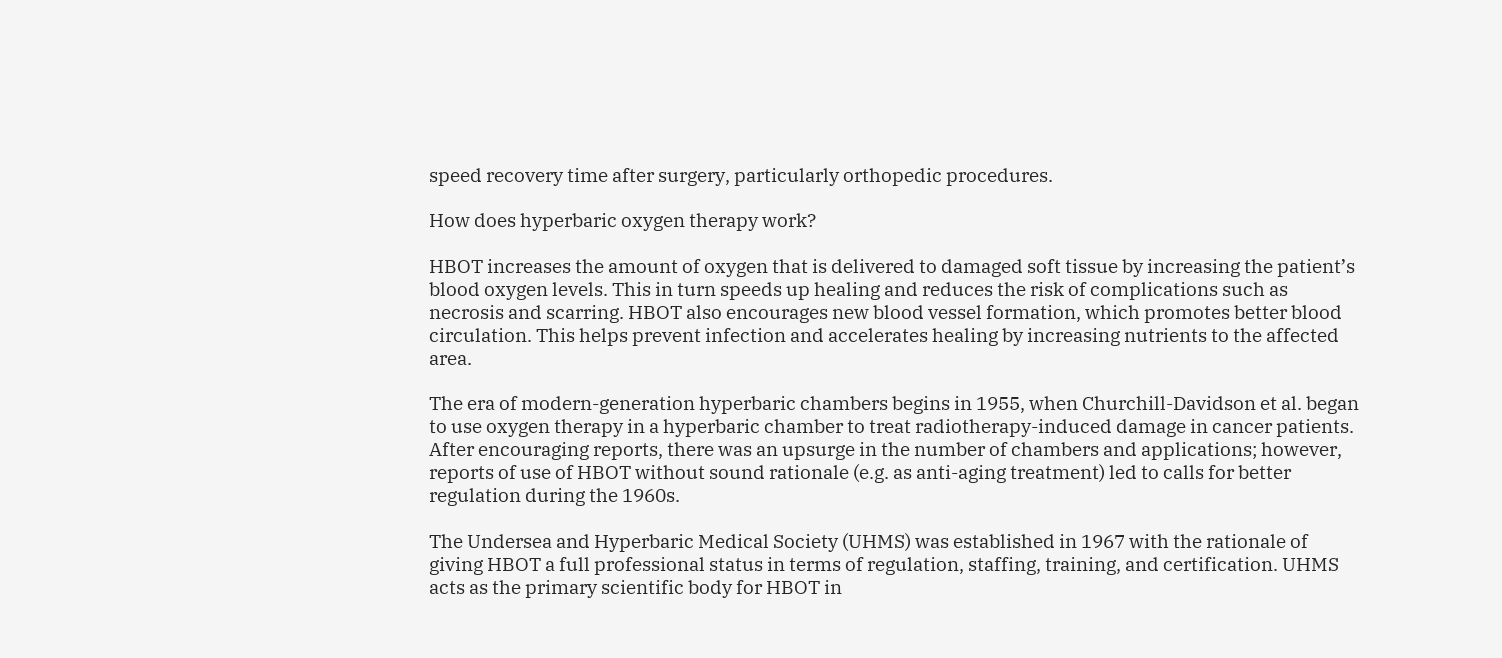speed recovery time after surgery, particularly orthopedic procedures.

How does hyperbaric oxygen therapy work?

HBOT increases the amount of oxygen that is delivered to damaged soft tissue by increasing the patient’s blood oxygen levels. This in turn speeds up healing and reduces the risk of complications such as necrosis and scarring. HBOT also encourages new blood vessel formation, which promotes better blood circulation. This helps prevent infection and accelerates healing by increasing nutrients to the affected area.

The era of modern-generation hyperbaric chambers begins in 1955, when Churchill-Davidson et al. began to use oxygen therapy in a hyperbaric chamber to treat radiotherapy-induced damage in cancer patients. After encouraging reports, there was an upsurge in the number of chambers and applications; however, reports of use of HBOT without sound rationale (e.g. as anti-aging treatment) led to calls for better regulation during the 1960s.

The Undersea and Hyperbaric Medical Society (UHMS) was established in 1967 with the rationale of giving HBOT a full professional status in terms of regulation, staffing, training, and certification. UHMS acts as the primary scientific body for HBOT in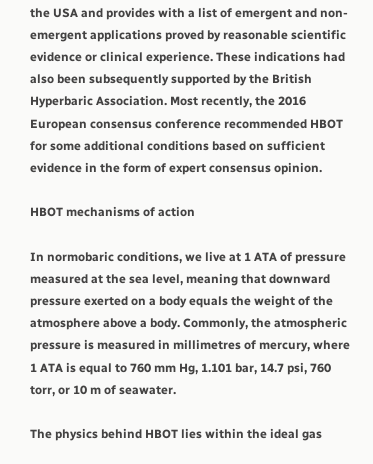the USA and provides with a list of emergent and non-emergent applications proved by reasonable scientific evidence or clinical experience. These indications had also been subsequently supported by the British Hyperbaric Association. Most recently, the 2016 European consensus conference recommended HBOT for some additional conditions based on sufficient evidence in the form of expert consensus opinion.

HBOT mechanisms of action

In normobaric conditions, we live at 1 ATA of pressure measured at the sea level, meaning that downward pressure exerted on a body equals the weight of the atmosphere above a body. Commonly, the atmospheric pressure is measured in millimetres of mercury, where 1 ATA is equal to 760 mm Hg, 1.101 bar, 14.7 psi, 760 torr, or 10 m of seawater.

The physics behind HBOT lies within the ideal gas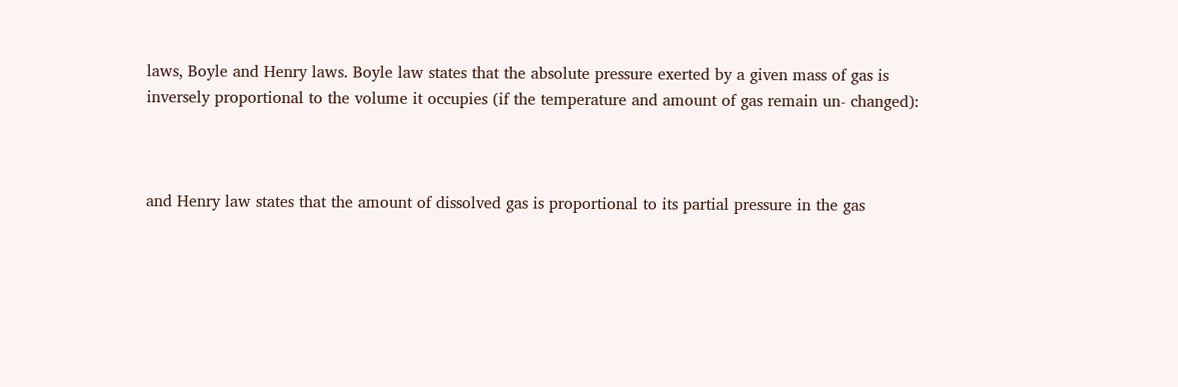laws, Boyle and Henry laws. Boyle law states that the absolute pressure exerted by a given mass of gas is inversely proportional to the volume it occupies (if the temperature and amount of gas remain un- changed):



and Henry law states that the amount of dissolved gas is proportional to its partial pressure in the gas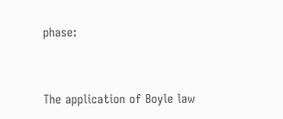phase:


The application of Boyle law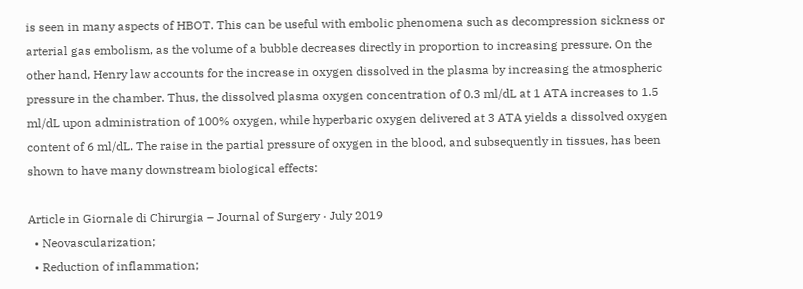is seen in many aspects of HBOT. This can be useful with embolic phenomena such as decompression sickness or arterial gas embolism, as the volume of a bubble decreases directly in proportion to increasing pressure. On the other hand, Henry law accounts for the increase in oxygen dissolved in the plasma by increasing the atmospheric pressure in the chamber. Thus, the dissolved plasma oxygen concentration of 0.3 ml/dL at 1 ATA increases to 1.5 ml/dL upon administration of 100% oxygen, while hyperbaric oxygen delivered at 3 ATA yields a dissolved oxygen content of 6 ml/dL. The raise in the partial pressure of oxygen in the blood, and subsequently in tissues, has been shown to have many downstream biological effects:

Article in Giornale di Chirurgia – Journal of Surgery · July 2019
  • Neovascularization;
  • Reduction of inflammation;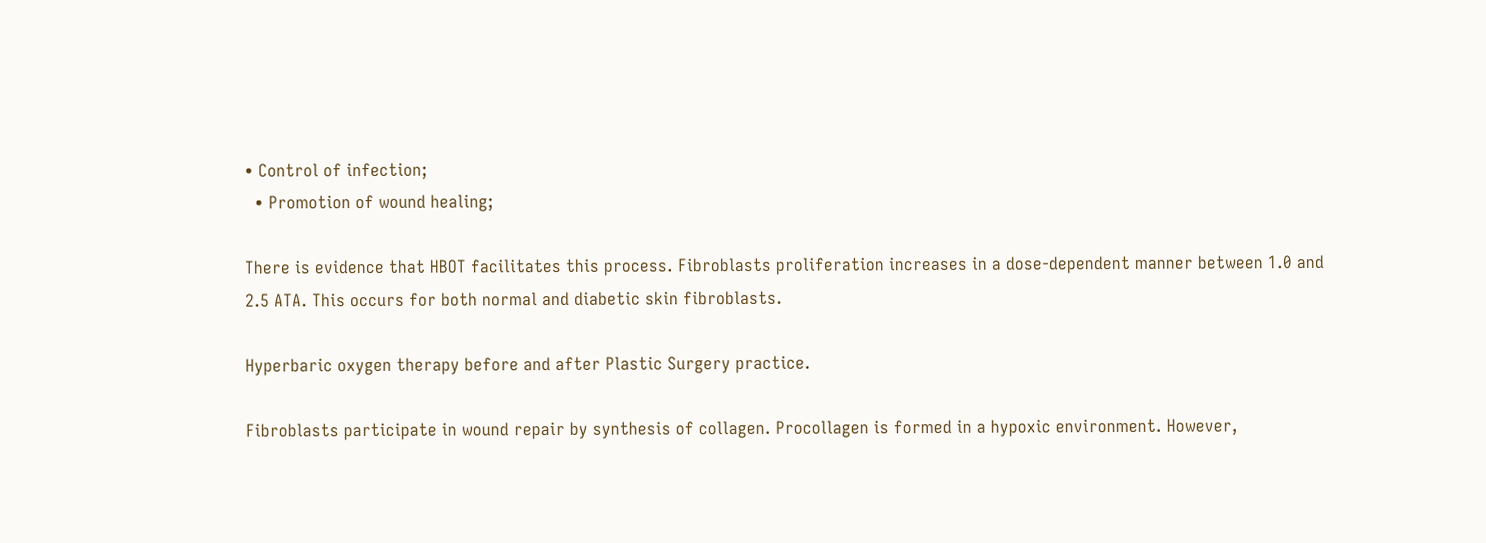• Control of infection;
  • Promotion of wound healing;

There is evidence that HBOT facilitates this process. Fibroblasts proliferation increases in a dose-dependent manner between 1.0 and 2.5 ATA. This occurs for both normal and diabetic skin fibroblasts.

Hyperbaric oxygen therapy before and after Plastic Surgery practice.

Fibroblasts participate in wound repair by synthesis of collagen. Procollagen is formed in a hypoxic environment. However,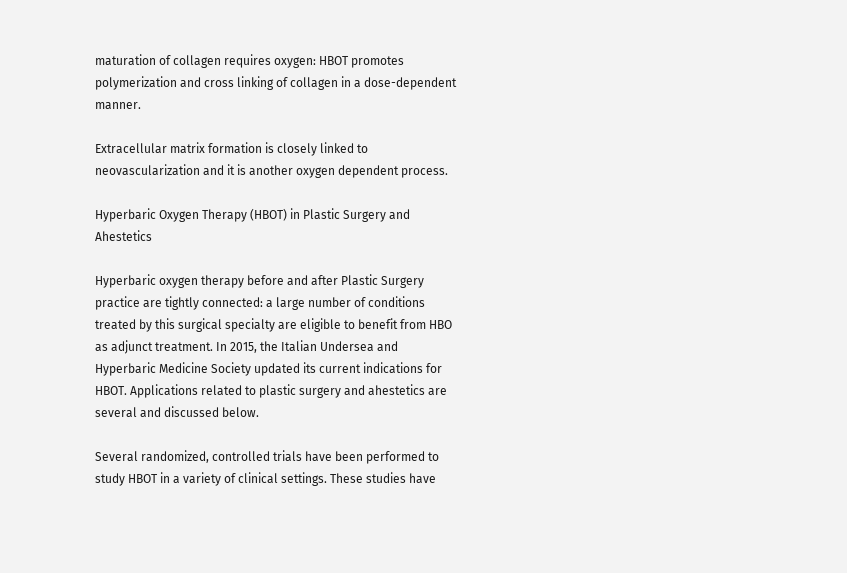maturation of collagen requires oxygen: HBOT promotes polymerization and cross linking of collagen in a dose-dependent manner.

Extracellular matrix formation is closely linked to neovascularization and it is another oxygen dependent process.

Hyperbaric Oxygen Therapy (HBOT) in Plastic Surgery and Ahestetics

Hyperbaric oxygen therapy before and after Plastic Surgery practice are tightly connected: a large number of conditions treated by this surgical specialty are eligible to benefit from HBO as adjunct treatment. In 2015, the Italian Undersea and Hyperbaric Medicine Society updated its current indications for HBOT. Applications related to plastic surgery and ahestetics are several and discussed below.

Several randomized, controlled trials have been performed to study HBOT in a variety of clinical settings. These studies have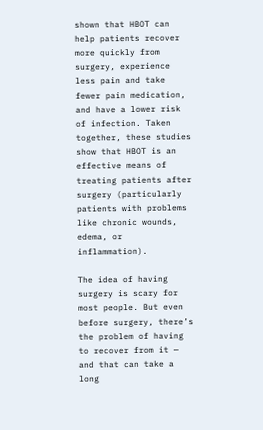shown that HBOT can help patients recover more quickly from surgery, experience less pain and take fewer pain medication, and have a lower risk of infection. Taken together, these studies show that HBOT is an effective means of treating patients after surgery (particularly patients with problems like chronic wounds, edema, or inflammation).

The idea of having surgery is scary for most people. But even before surgery, there’s the problem of having to recover from it — and that can take a long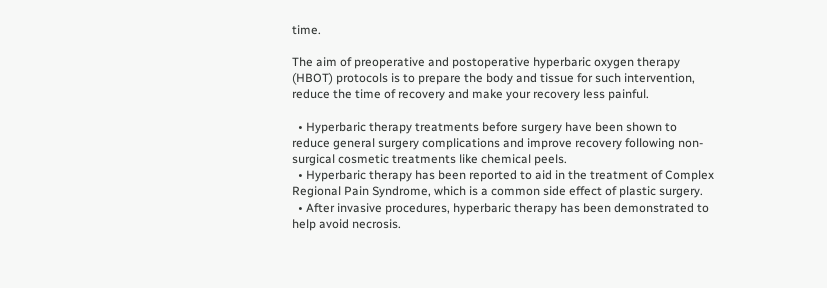time.

The aim of preoperative and postoperative hyperbaric oxygen therapy (HBOT) protocols is to prepare the body and tissue for such intervention, reduce the time of recovery and make your recovery less painful.

  • Hyperbaric therapy treatments before surgery have been shown to reduce general surgery complications and improve recovery following non-surgical cosmetic treatments like chemical peels.
  • Hyperbaric therapy has been reported to aid in the treatment of Complex Regional Pain Syndrome, which is a common side effect of plastic surgery.
  • After invasive procedures, hyperbaric therapy has been demonstrated to help avoid necrosis.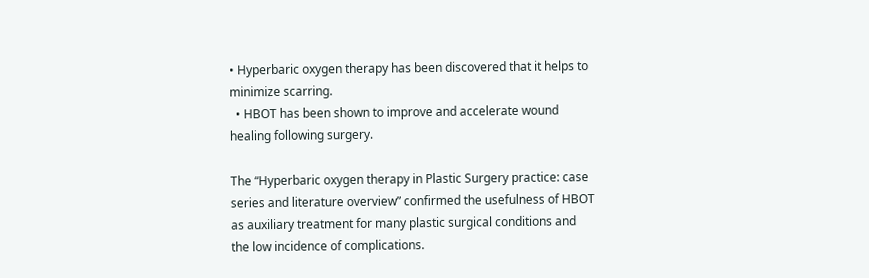• Hyperbaric oxygen therapy has been discovered that it helps to minimize scarring.
  • HBOT has been shown to improve and accelerate wound healing following surgery.

The “Hyperbaric oxygen therapy in Plastic Surgery practice: case series and literature overview” confirmed the usefulness of HBOT as auxiliary treatment for many plastic surgical conditions and the low incidence of complications.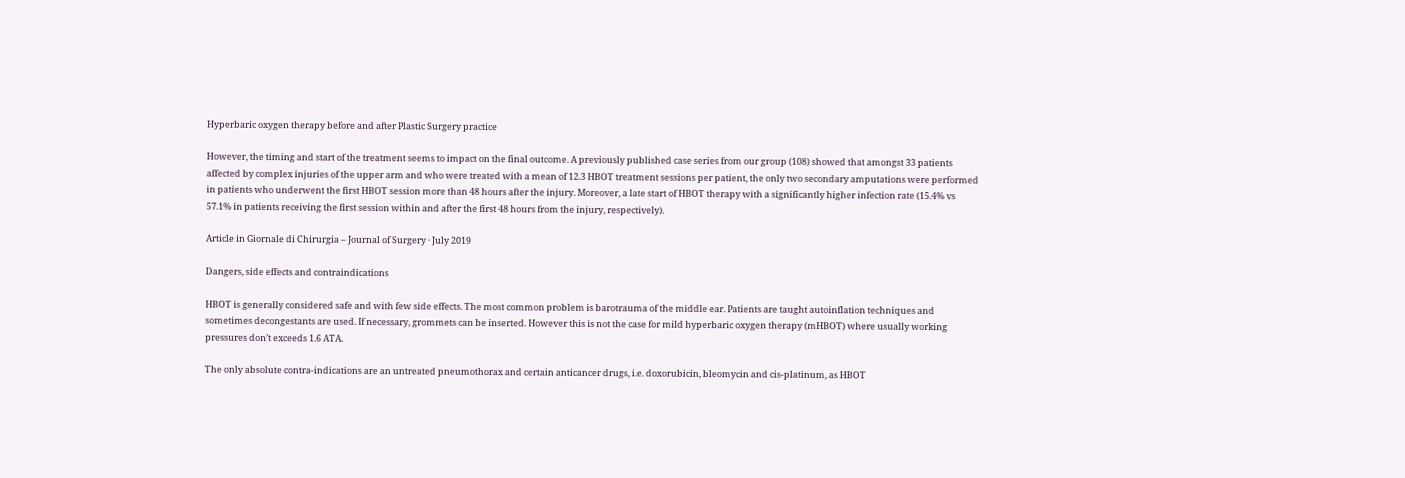Hyperbaric oxygen therapy before and after Plastic Surgery practice

However, the timing and start of the treatment seems to impact on the final outcome. A previously published case series from our group (108) showed that amongst 33 patients affected by complex injuries of the upper arm and who were treated with a mean of 12.3 HBOT treatment sessions per patient, the only two secondary amputations were performed in patients who underwent the first HBOT session more than 48 hours after the injury. Moreover, a late start of HBOT therapy with a significantly higher infection rate (15.4% vs 57.1% in patients receiving the first session within and after the first 48 hours from the injury, respectively).

Article in Giornale di Chirurgia – Journal of Surgery · July 2019

Dangers, side effects and contraindications

HBOT is generally considered safe and with few side effects. The most common problem is barotrauma of the middle ear. Patients are taught autoinflation techniques and sometimes decongestants are used. If necessary, grommets can be inserted. However this is not the case for mild hyperbaric oxygen therapy (mHBOT) where usually working pressures don’t exceeds 1.6 ATA.

The only absolute contra-indications are an untreated pneumothorax and certain anticancer drugs, i.e. doxorubicin, bleomycin and cis-platinum, as HBOT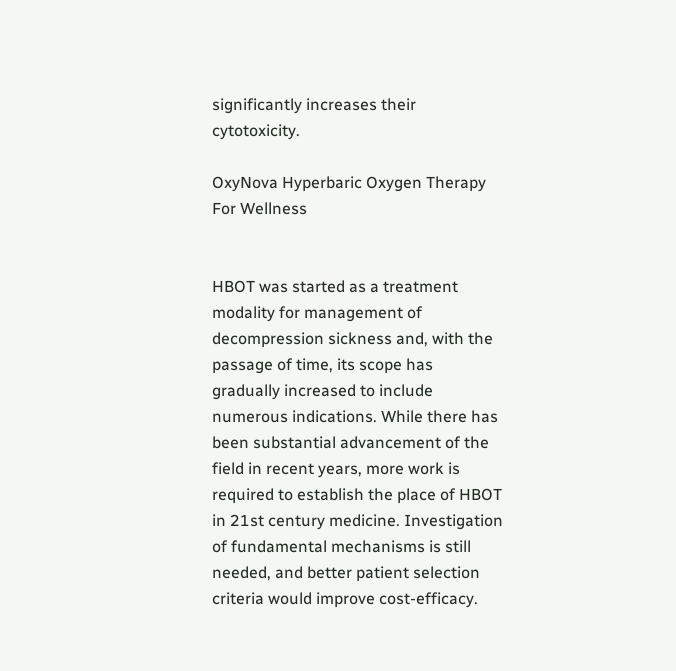significantly increases their cytotoxicity.

OxyNova Hyperbaric Oxygen Therapy For Wellness


HBOT was started as a treatment modality for management of decompression sickness and, with the passage of time, its scope has gradually increased to include numerous indications. While there has been substantial advancement of the field in recent years, more work is required to establish the place of HBOT in 21st century medicine. Investigation of fundamental mechanisms is still needed, and better patient selection criteria would improve cost-efficacy.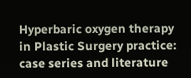Hyperbaric oxygen therapy in Plastic Surgery practice: case series and literature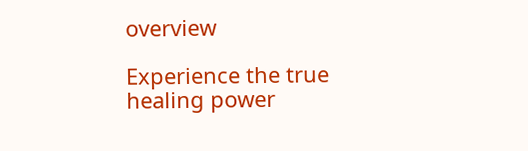overview

Experience the true healing power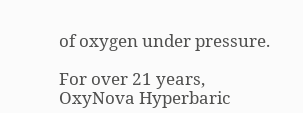of oxygen under pressure.

For over 21 years, OxyNova Hyperbaric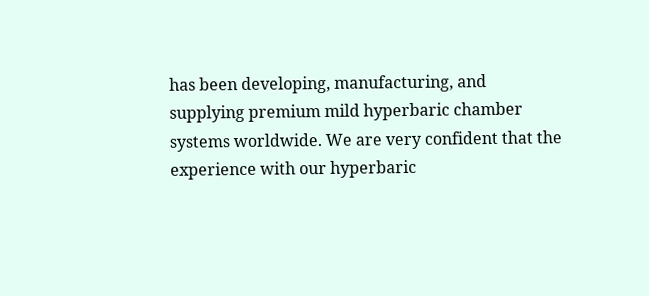has been developing, manufacturing, and supplying premium mild hyperbaric chamber systems worldwide. We are very confident that the experience with our hyperbaric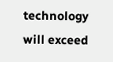technology will exceed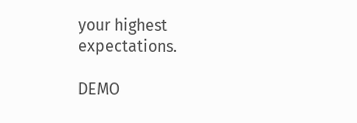your highest expectations.

DEMO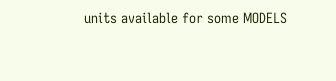units available for some MODELS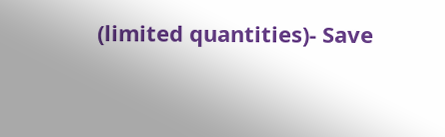(limited quantities)- Save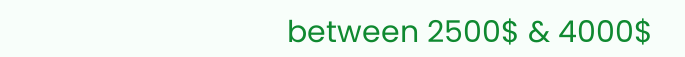between 2500$ & 4000$